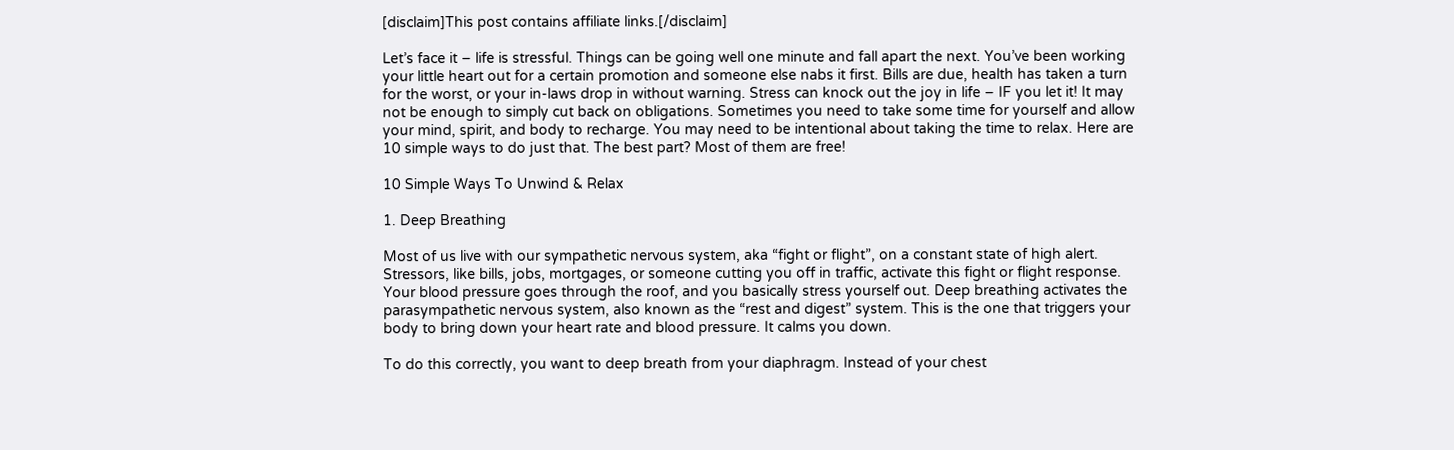[disclaim]This post contains affiliate links.[/disclaim]

Let’s face it – life is stressful. Things can be going well one minute and fall apart the next. You’ve been working your little heart out for a certain promotion and someone else nabs it first. Bills are due, health has taken a turn for the worst, or your in-laws drop in without warning. Stress can knock out the joy in life – IF you let it! It may not be enough to simply cut back on obligations. Sometimes you need to take some time for yourself and allow your mind, spirit, and body to recharge. You may need to be intentional about taking the time to relax. Here are 10 simple ways to do just that. The best part? Most of them are free!

10 Simple Ways To Unwind & Relax

1. Deep Breathing

Most of us live with our sympathetic nervous system, aka “fight or flight”, on a constant state of high alert. Stressors, like bills, jobs, mortgages, or someone cutting you off in traffic, activate this fight or flight response. Your blood pressure goes through the roof, and you basically stress yourself out. Deep breathing activates the parasympathetic nervous system, also known as the “rest and digest” system. This is the one that triggers your body to bring down your heart rate and blood pressure. It calms you down.

To do this correctly, you want to deep breath from your diaphragm. Instead of your chest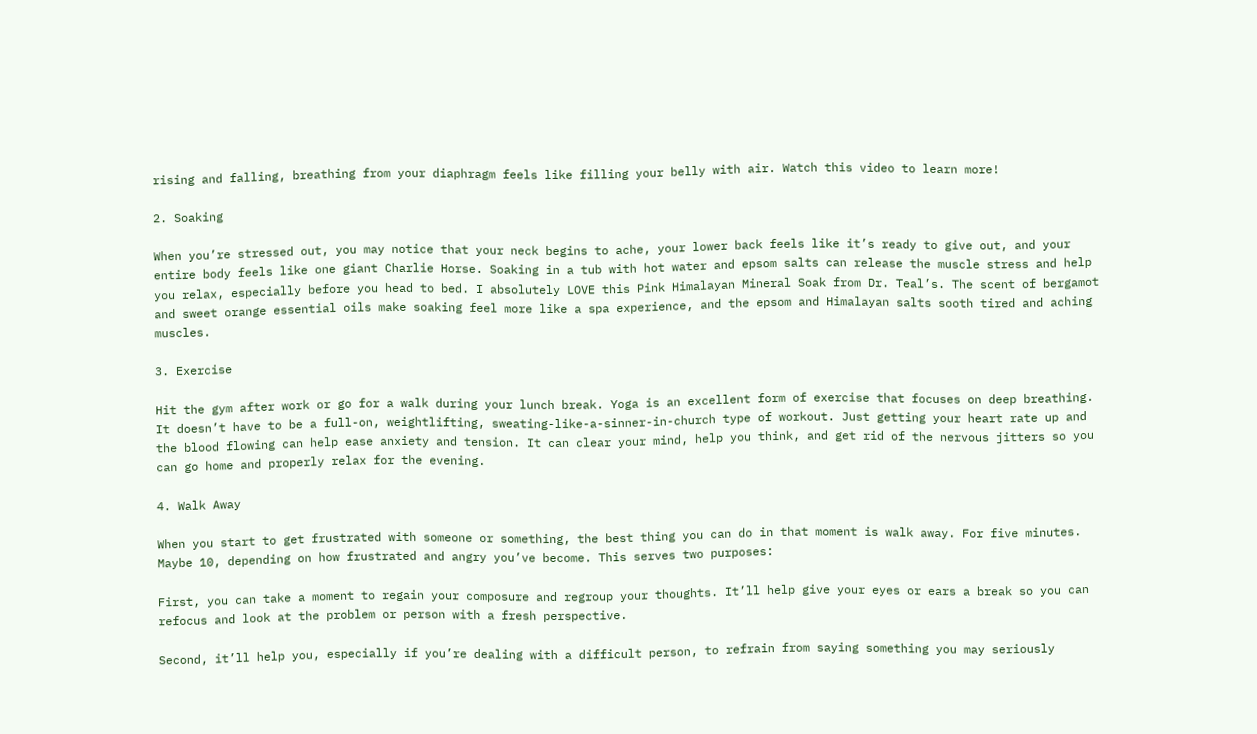rising and falling, breathing from your diaphragm feels like filling your belly with air. Watch this video to learn more!

2. Soaking

When you’re stressed out, you may notice that your neck begins to ache, your lower back feels like it’s ready to give out, and your entire body feels like one giant Charlie Horse. Soaking in a tub with hot water and epsom salts can release the muscle stress and help you relax, especially before you head to bed. I absolutely LOVE this Pink Himalayan Mineral Soak from Dr. Teal’s. The scent of bergamot and sweet orange essential oils make soaking feel more like a spa experience, and the epsom and Himalayan salts sooth tired and aching muscles.

3. Exercise

Hit the gym after work or go for a walk during your lunch break. Yoga is an excellent form of exercise that focuses on deep breathing. It doesn’t have to be a full-on, weightlifting, sweating-like-a-sinner-in-church type of workout. Just getting your heart rate up and the blood flowing can help ease anxiety and tension. It can clear your mind, help you think, and get rid of the nervous jitters so you can go home and properly relax for the evening.

4. Walk Away

When you start to get frustrated with someone or something, the best thing you can do in that moment is walk away. For five minutes. Maybe 10, depending on how frustrated and angry you’ve become. This serves two purposes:

First, you can take a moment to regain your composure and regroup your thoughts. It’ll help give your eyes or ears a break so you can refocus and look at the problem or person with a fresh perspective.

Second, it’ll help you, especially if you’re dealing with a difficult person, to refrain from saying something you may seriously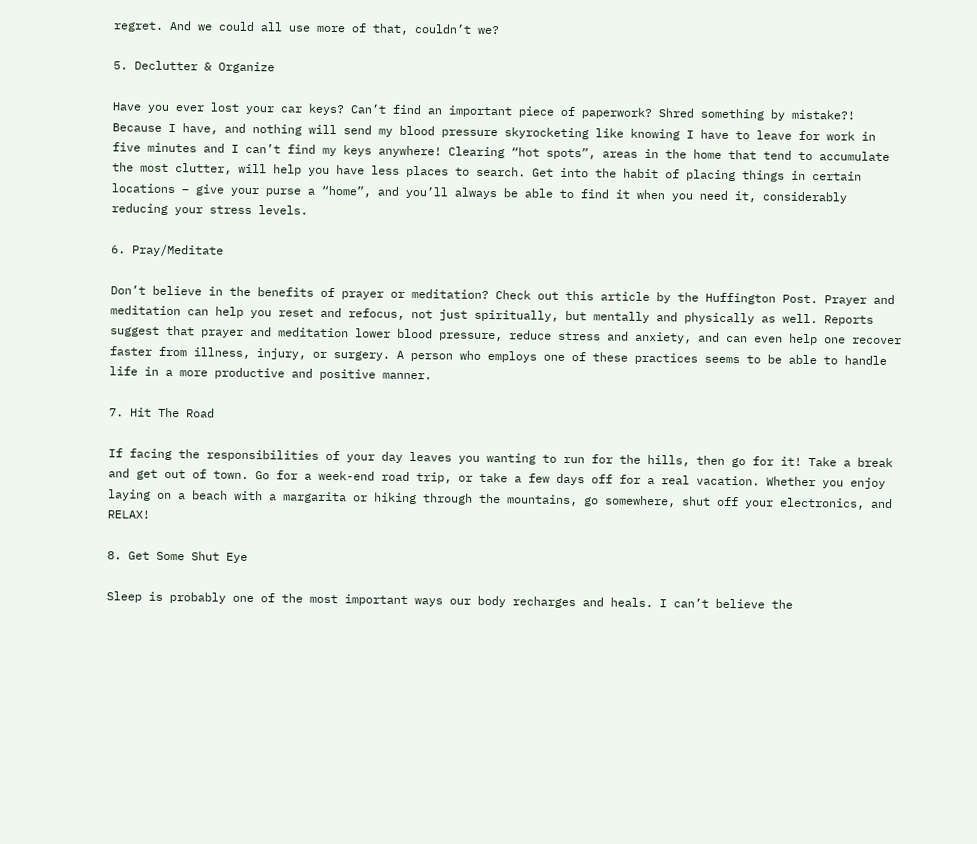regret. And we could all use more of that, couldn’t we?

5. Declutter & Organize

Have you ever lost your car keys? Can’t find an important piece of paperwork? Shred something by mistake?! Because I have, and nothing will send my blood pressure skyrocketing like knowing I have to leave for work in five minutes and I can’t find my keys anywhere! Clearing “hot spots”, areas in the home that tend to accumulate the most clutter, will help you have less places to search. Get into the habit of placing things in certain locations – give your purse a “home”, and you’ll always be able to find it when you need it, considerably reducing your stress levels.

6. Pray/Meditate

Don’t believe in the benefits of prayer or meditation? Check out this article by the Huffington Post. Prayer and meditation can help you reset and refocus, not just spiritually, but mentally and physically as well. Reports suggest that prayer and meditation lower blood pressure, reduce stress and anxiety, and can even help one recover faster from illness, injury, or surgery. A person who employs one of these practices seems to be able to handle life in a more productive and positive manner.

7. Hit The Road

If facing the responsibilities of your day leaves you wanting to run for the hills, then go for it! Take a break and get out of town. Go for a week-end road trip, or take a few days off for a real vacation. Whether you enjoy laying on a beach with a margarita or hiking through the mountains, go somewhere, shut off your electronics, and RELAX!

8. Get Some Shut Eye

Sleep is probably one of the most important ways our body recharges and heals. I can’t believe the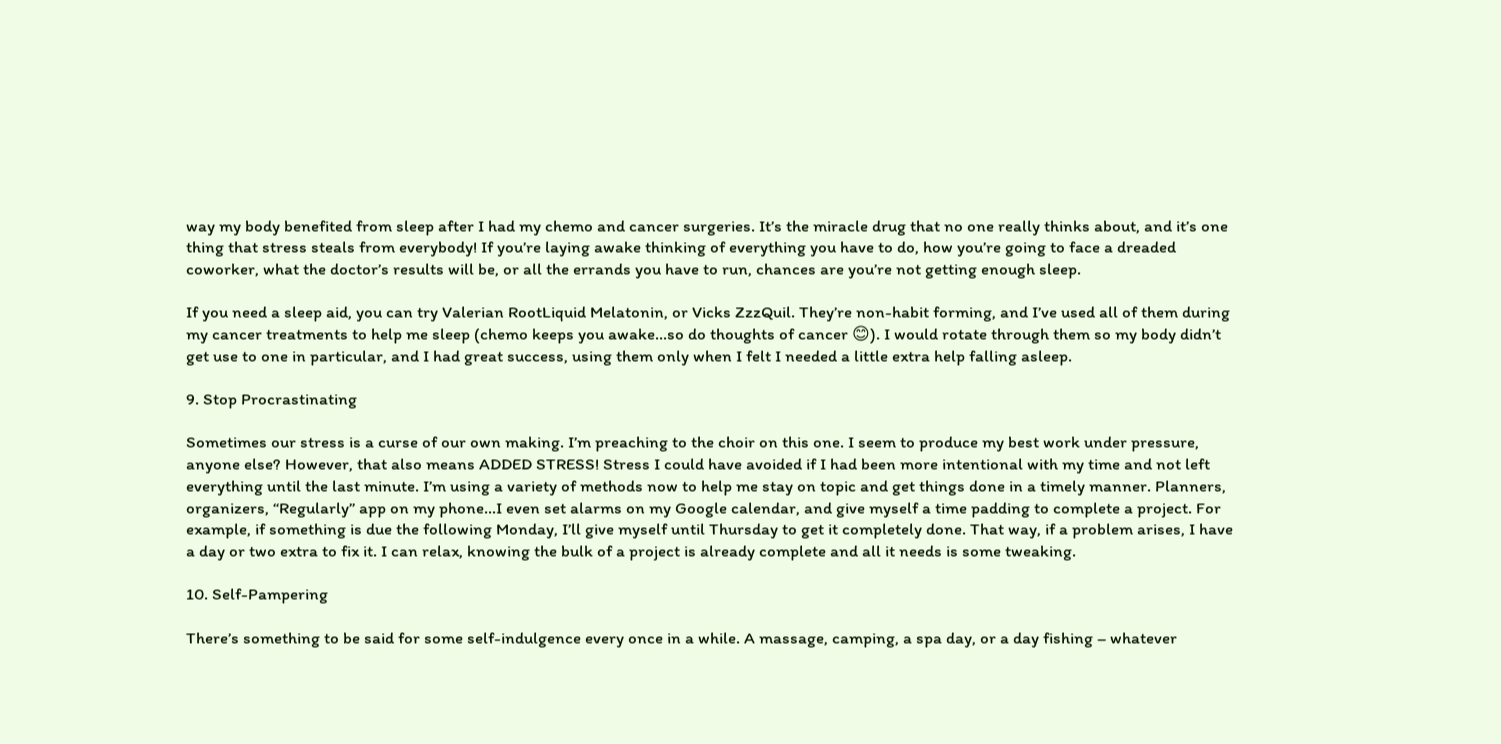way my body benefited from sleep after I had my chemo and cancer surgeries. It’s the miracle drug that no one really thinks about, and it’s one thing that stress steals from everybody! If you’re laying awake thinking of everything you have to do, how you’re going to face a dreaded coworker, what the doctor’s results will be, or all the errands you have to run, chances are you’re not getting enough sleep.

If you need a sleep aid, you can try Valerian RootLiquid Melatonin, or Vicks ZzzQuil. They’re non-habit forming, and I’ve used all of them during my cancer treatments to help me sleep (chemo keeps you awake…so do thoughts of cancer 😊). I would rotate through them so my body didn’t get use to one in particular, and I had great success, using them only when I felt I needed a little extra help falling asleep.

9. Stop Procrastinating

Sometimes our stress is a curse of our own making. I’m preaching to the choir on this one. I seem to produce my best work under pressure, anyone else? However, that also means ADDED STRESS! Stress I could have avoided if I had been more intentional with my time and not left everything until the last minute. I’m using a variety of methods now to help me stay on topic and get things done in a timely manner. Planners, organizers, “Regularly” app on my phone…I even set alarms on my Google calendar, and give myself a time padding to complete a project. For example, if something is due the following Monday, I’ll give myself until Thursday to get it completely done. That way, if a problem arises, I have a day or two extra to fix it. I can relax, knowing the bulk of a project is already complete and all it needs is some tweaking.

10. Self-Pampering

There’s something to be said for some self-indulgence every once in a while. A massage, camping, a spa day, or a day fishing – whatever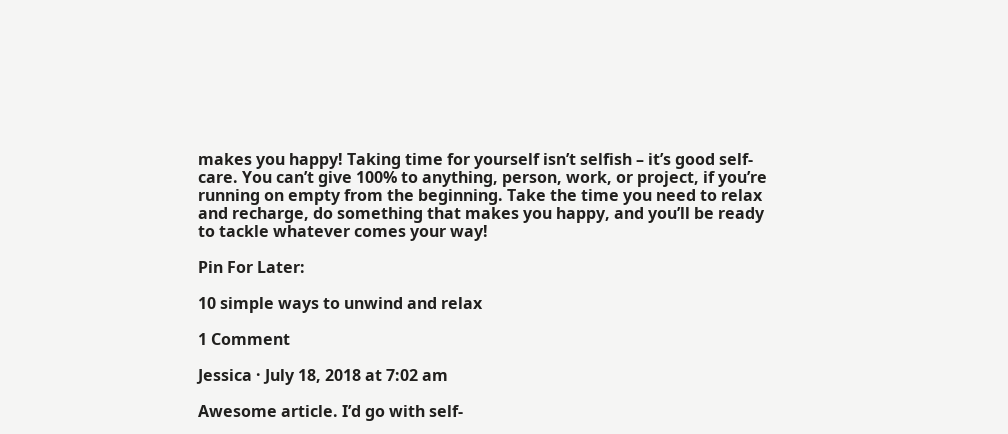makes you happy! Taking time for yourself isn’t selfish – it’s good self-care. You can’t give 100% to anything, person, work, or project, if you’re running on empty from the beginning. Take the time you need to relax and recharge, do something that makes you happy, and you’ll be ready to tackle whatever comes your way!

Pin For Later:

10 simple ways to unwind and relax

1 Comment

Jessica · July 18, 2018 at 7:02 am

Awesome article. I’d go with self-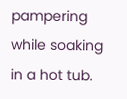pampering while soaking in a hot tub.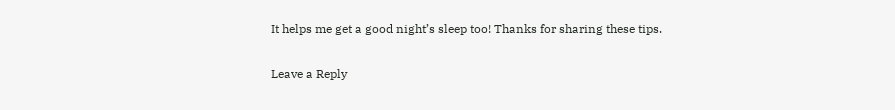It helps me get a good night’s sleep too! Thanks for sharing these tips.

Leave a Reply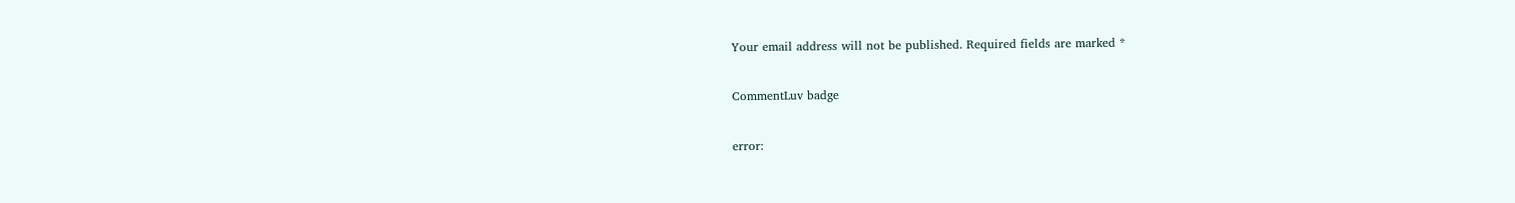Your email address will not be published. Required fields are marked *

CommentLuv badge

error: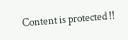Content is protected !!